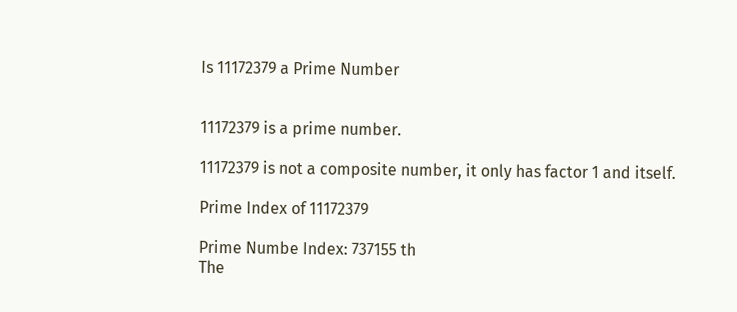Is 11172379 a Prime Number


11172379 is a prime number.

11172379 is not a composite number, it only has factor 1 and itself.

Prime Index of 11172379

Prime Numbe Index: 737155 th
The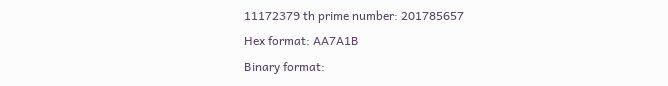11172379 th prime number: 201785657
Hex format: AA7A1B
Binary format: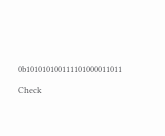0b101010100111101000011011

Check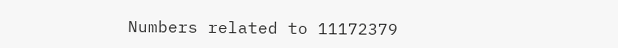Numbers related to 11172379